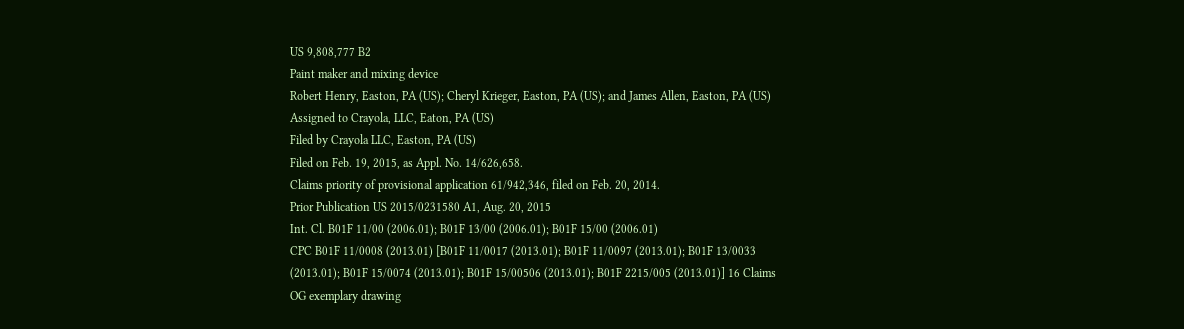US 9,808,777 B2
Paint maker and mixing device
Robert Henry, Easton, PA (US); Cheryl Krieger, Easton, PA (US); and James Allen, Easton, PA (US)
Assigned to Crayola, LLC, Eaton, PA (US)
Filed by Crayola LLC, Easton, PA (US)
Filed on Feb. 19, 2015, as Appl. No. 14/626,658.
Claims priority of provisional application 61/942,346, filed on Feb. 20, 2014.
Prior Publication US 2015/0231580 A1, Aug. 20, 2015
Int. Cl. B01F 11/00 (2006.01); B01F 13/00 (2006.01); B01F 15/00 (2006.01)
CPC B01F 11/0008 (2013.01) [B01F 11/0017 (2013.01); B01F 11/0097 (2013.01); B01F 13/0033 (2013.01); B01F 15/0074 (2013.01); B01F 15/00506 (2013.01); B01F 2215/005 (2013.01)] 16 Claims
OG exemplary drawing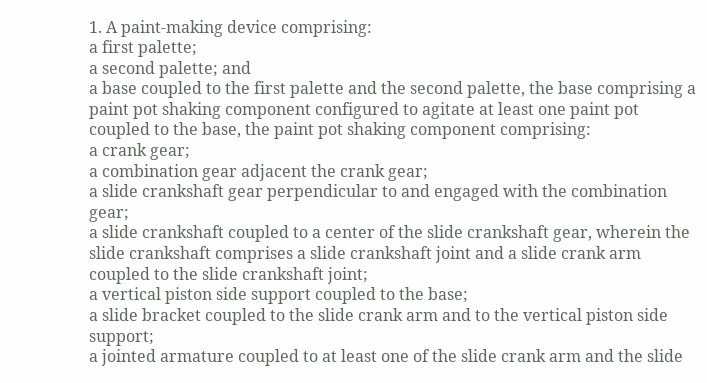1. A paint-making device comprising:
a first palette;
a second palette; and
a base coupled to the first palette and the second palette, the base comprising a paint pot shaking component configured to agitate at least one paint pot coupled to the base, the paint pot shaking component comprising:
a crank gear;
a combination gear adjacent the crank gear;
a slide crankshaft gear perpendicular to and engaged with the combination gear;
a slide crankshaft coupled to a center of the slide crankshaft gear, wherein the slide crankshaft comprises a slide crankshaft joint and a slide crank arm coupled to the slide crankshaft joint;
a vertical piston side support coupled to the base;
a slide bracket coupled to the slide crank arm and to the vertical piston side support;
a jointed armature coupled to at least one of the slide crank arm and the slide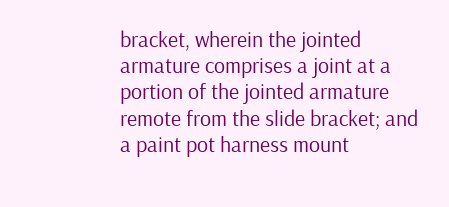bracket, wherein the jointed armature comprises a joint at a portion of the jointed armature remote from the slide bracket; and
a paint pot harness mount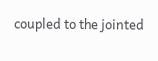coupled to the jointed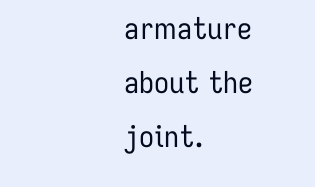armature about the joint.